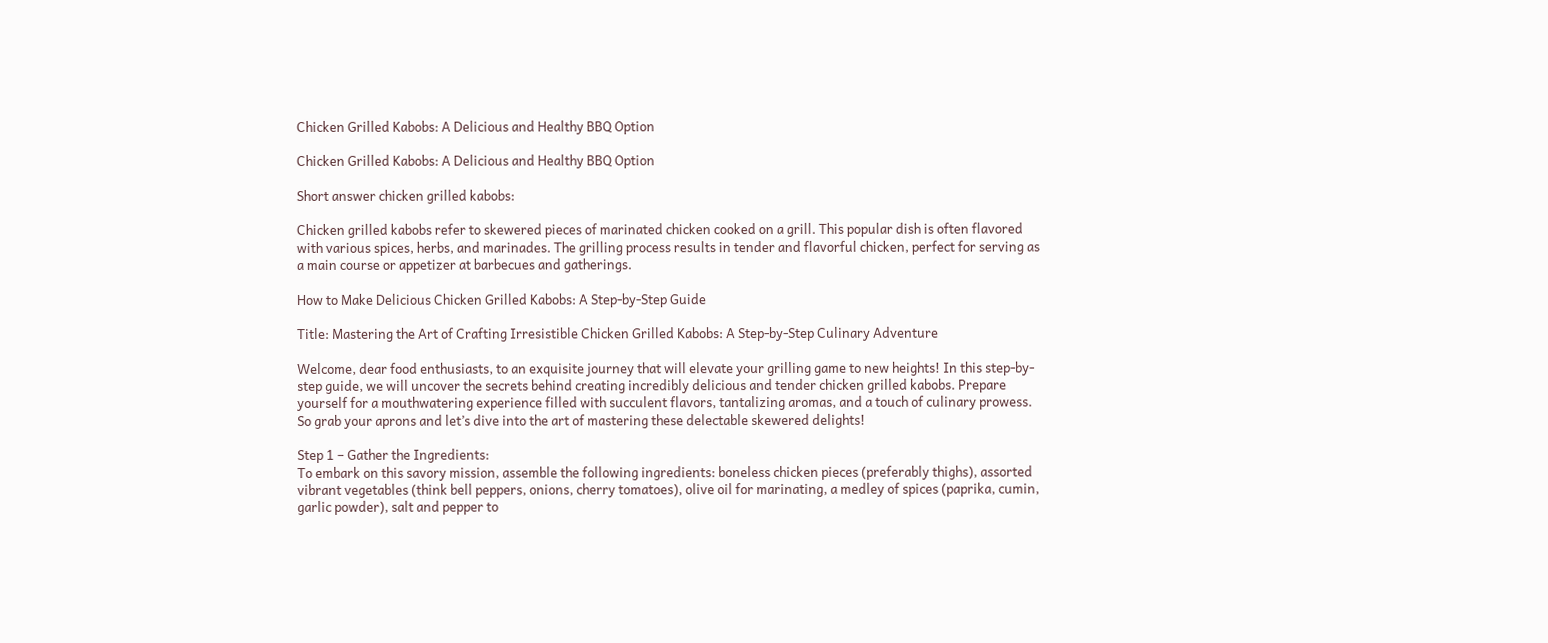Chicken Grilled Kabobs: A Delicious and Healthy BBQ Option

Chicken Grilled Kabobs: A Delicious and Healthy BBQ Option

Short answer chicken grilled kabobs:

Chicken grilled kabobs refer to skewered pieces of marinated chicken cooked on a grill. This popular dish is often flavored with various spices, herbs, and marinades. The grilling process results in tender and flavorful chicken, perfect for serving as a main course or appetizer at barbecues and gatherings.

How to Make Delicious Chicken Grilled Kabobs: A Step-by-Step Guide

Title: Mastering the Art of Crafting Irresistible Chicken Grilled Kabobs: A Step-by-Step Culinary Adventure

Welcome, dear food enthusiasts, to an exquisite journey that will elevate your grilling game to new heights! In this step-by-step guide, we will uncover the secrets behind creating incredibly delicious and tender chicken grilled kabobs. Prepare yourself for a mouthwatering experience filled with succulent flavors, tantalizing aromas, and a touch of culinary prowess. So grab your aprons and let’s dive into the art of mastering these delectable skewered delights!

Step 1 – Gather the Ingredients:
To embark on this savory mission, assemble the following ingredients: boneless chicken pieces (preferably thighs), assorted vibrant vegetables (think bell peppers, onions, cherry tomatoes), olive oil for marinating, a medley of spices (paprika, cumin, garlic powder), salt and pepper to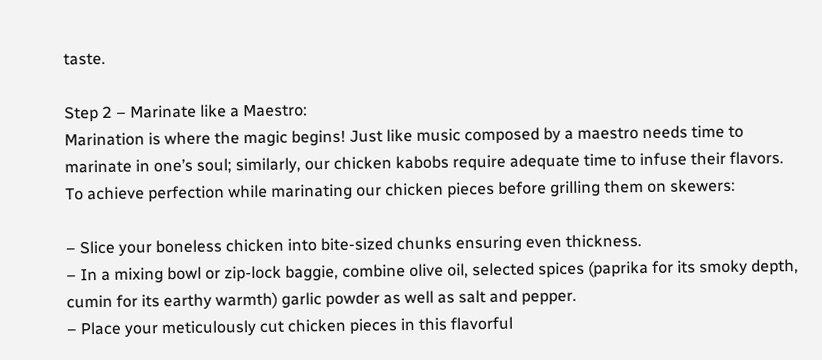taste.

Step 2 – Marinate like a Maestro:
Marination is where the magic begins! Just like music composed by a maestro needs time to marinate in one’s soul; similarly, our chicken kabobs require adequate time to infuse their flavors. To achieve perfection while marinating our chicken pieces before grilling them on skewers:

– Slice your boneless chicken into bite-sized chunks ensuring even thickness.
– In a mixing bowl or zip-lock baggie, combine olive oil, selected spices (paprika for its smoky depth, cumin for its earthy warmth) garlic powder as well as salt and pepper.
– Place your meticulously cut chicken pieces in this flavorful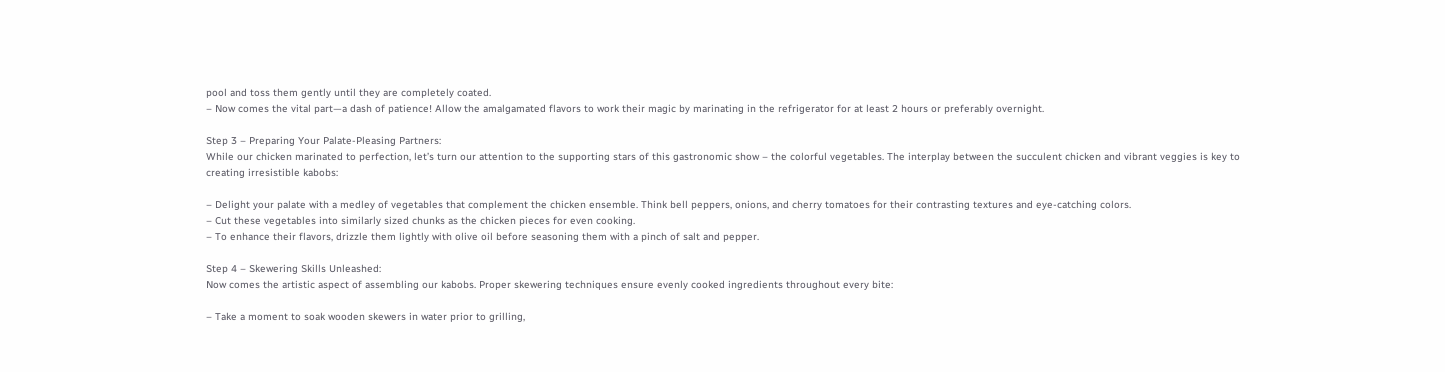pool and toss them gently until they are completely coated.
– Now comes the vital part—a dash of patience! Allow the amalgamated flavors to work their magic by marinating in the refrigerator for at least 2 hours or preferably overnight.

Step 3 – Preparing Your Palate-Pleasing Partners:
While our chicken marinated to perfection, let’s turn our attention to the supporting stars of this gastronomic show – the colorful vegetables. The interplay between the succulent chicken and vibrant veggies is key to creating irresistible kabobs:

– Delight your palate with a medley of vegetables that complement the chicken ensemble. Think bell peppers, onions, and cherry tomatoes for their contrasting textures and eye-catching colors.
– Cut these vegetables into similarly sized chunks as the chicken pieces for even cooking.
– To enhance their flavors, drizzle them lightly with olive oil before seasoning them with a pinch of salt and pepper.

Step 4 – Skewering Skills Unleashed:
Now comes the artistic aspect of assembling our kabobs. Proper skewering techniques ensure evenly cooked ingredients throughout every bite:

– Take a moment to soak wooden skewers in water prior to grilling,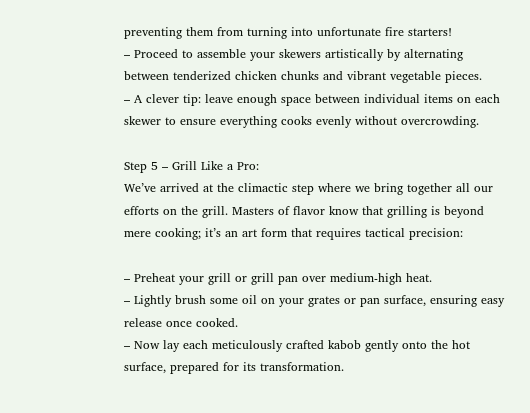preventing them from turning into unfortunate fire starters!
– Proceed to assemble your skewers artistically by alternating between tenderized chicken chunks and vibrant vegetable pieces.
– A clever tip: leave enough space between individual items on each skewer to ensure everything cooks evenly without overcrowding.

Step 5 – Grill Like a Pro:
We’ve arrived at the climactic step where we bring together all our efforts on the grill. Masters of flavor know that grilling is beyond mere cooking; it’s an art form that requires tactical precision:

– Preheat your grill or grill pan over medium-high heat.
– Lightly brush some oil on your grates or pan surface, ensuring easy release once cooked.
– Now lay each meticulously crafted kabob gently onto the hot surface, prepared for its transformation.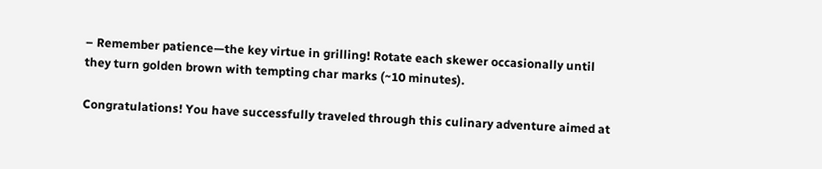– Remember patience—the key virtue in grilling! Rotate each skewer occasionally until they turn golden brown with tempting char marks (~10 minutes).

Congratulations! You have successfully traveled through this culinary adventure aimed at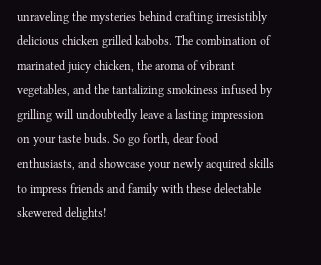unraveling the mysteries behind crafting irresistibly delicious chicken grilled kabobs. The combination of marinated juicy chicken, the aroma of vibrant vegetables, and the tantalizing smokiness infused by grilling will undoubtedly leave a lasting impression on your taste buds. So go forth, dear food enthusiasts, and showcase your newly acquired skills to impress friends and family with these delectable skewered delights!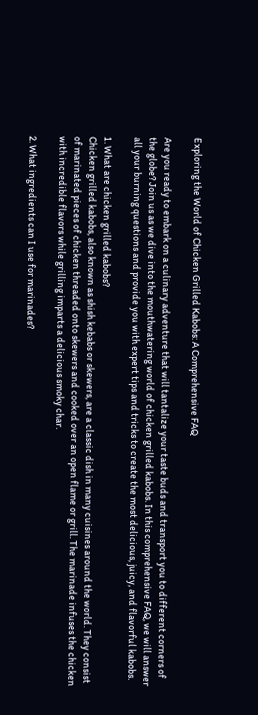Exploring the World of Chicken Grilled Kabobs: A Comprehensive FAQ

Are you ready to embark on a culinary adventure that will tantalize your taste buds and transport you to different corners of the globe? Join us as we dive into the mouthwatering world of chicken grilled kabobs. In this comprehensive FAQ, we will answer all your burning questions and provide you with expert tips and tricks to create the most delicious, juicy, and flavorful kabobs.

1. What are chicken grilled kabobs?
Chicken grilled kabobs, also known as shish kebabs or skewers, are a classic dish in many cuisines around the world. They consist of marinated pieces of chicken threaded onto skewers and cooked over an open flame or grill. The marinade infuses the chicken with incredible flavors while grilling imparts a delicious smoky char.

2. What ingredients can I use for marinades?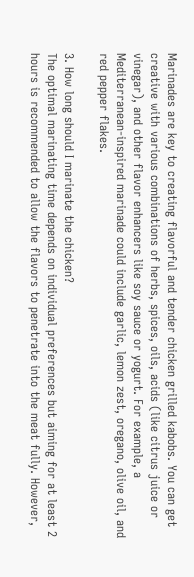Marinades are key to creating flavorful and tender chicken grilled kabobs. You can get creative with various combinations of herbs, spices, oils, acids (like citrus juice or vinegar), and other flavor enhancers like soy sauce or yogurt. For example, a Mediterranean-inspired marinade could include garlic, lemon zest, oregano, olive oil, and red pepper flakes.

3. How long should I marinate the chicken?
The optimal marinating time depends on individual preferences but aiming for at least 2 hours is recommended to allow the flavors to penetrate into the meat fully. However,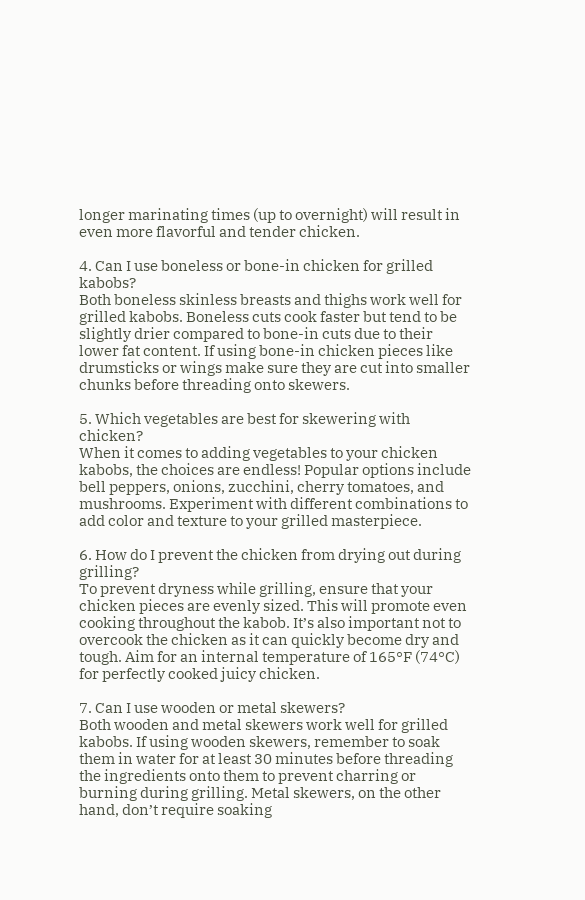longer marinating times (up to overnight) will result in even more flavorful and tender chicken.

4. Can I use boneless or bone-in chicken for grilled kabobs?
Both boneless skinless breasts and thighs work well for grilled kabobs. Boneless cuts cook faster but tend to be slightly drier compared to bone-in cuts due to their lower fat content. If using bone-in chicken pieces like drumsticks or wings make sure they are cut into smaller chunks before threading onto skewers.

5. Which vegetables are best for skewering with chicken?
When it comes to adding vegetables to your chicken kabobs, the choices are endless! Popular options include bell peppers, onions, zucchini, cherry tomatoes, and mushrooms. Experiment with different combinations to add color and texture to your grilled masterpiece.

6. How do I prevent the chicken from drying out during grilling?
To prevent dryness while grilling, ensure that your chicken pieces are evenly sized. This will promote even cooking throughout the kabob. It’s also important not to overcook the chicken as it can quickly become dry and tough. Aim for an internal temperature of 165°F (74°C) for perfectly cooked juicy chicken.

7. Can I use wooden or metal skewers?
Both wooden and metal skewers work well for grilled kabobs. If using wooden skewers, remember to soak them in water for at least 30 minutes before threading the ingredients onto them to prevent charring or burning during grilling. Metal skewers, on the other hand, don’t require soaking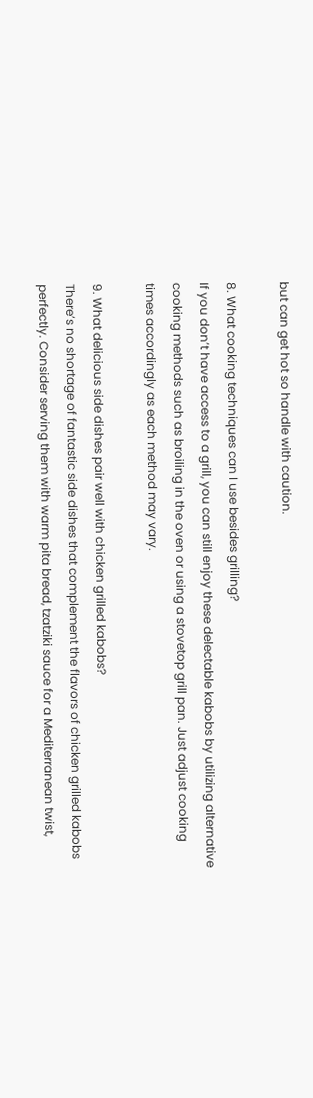but can get hot so handle with caution.

8. What cooking techniques can I use besides grilling?
If you don’t have access to a grill, you can still enjoy these delectable kabobs by utilizing alternative cooking methods such as broiling in the oven or using a stovetop grill pan. Just adjust cooking times accordingly as each method may vary.

9. What delicious side dishes pair well with chicken grilled kabobs?
There’s no shortage of fantastic side dishes that complement the flavors of chicken grilled kabobs perfectly. Consider serving them with warm pita bread, tzatziki sauce for a Mediterranean twist,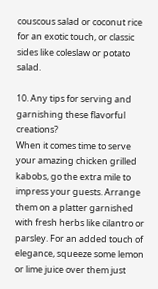couscous salad or coconut rice for an exotic touch, or classic sides like coleslaw or potato salad.

10. Any tips for serving and garnishing these flavorful creations?
When it comes time to serve your amazing chicken grilled kabobs, go the extra mile to impress your guests. Arrange them on a platter garnished with fresh herbs like cilantro or parsley. For an added touch of elegance, squeeze some lemon or lime juice over them just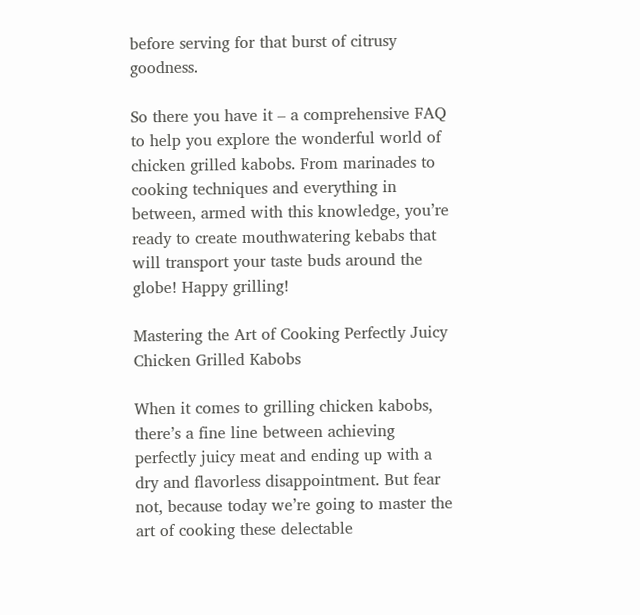before serving for that burst of citrusy goodness.

So there you have it – a comprehensive FAQ to help you explore the wonderful world of chicken grilled kabobs. From marinades to cooking techniques and everything in between, armed with this knowledge, you’re ready to create mouthwatering kebabs that will transport your taste buds around the globe! Happy grilling!

Mastering the Art of Cooking Perfectly Juicy Chicken Grilled Kabobs

When it comes to grilling chicken kabobs, there’s a fine line between achieving perfectly juicy meat and ending up with a dry and flavorless disappointment. But fear not, because today we’re going to master the art of cooking these delectable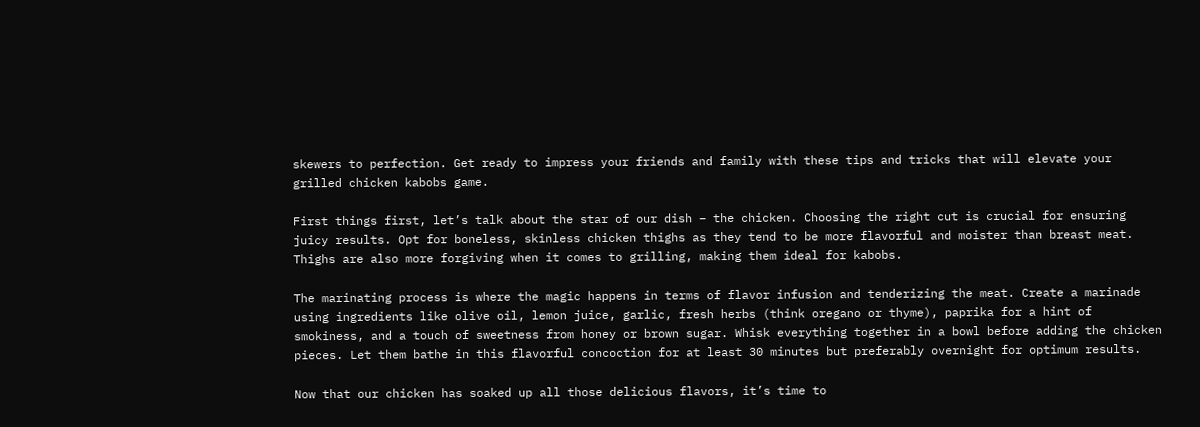skewers to perfection. Get ready to impress your friends and family with these tips and tricks that will elevate your grilled chicken kabobs game.

First things first, let’s talk about the star of our dish – the chicken. Choosing the right cut is crucial for ensuring juicy results. Opt for boneless, skinless chicken thighs as they tend to be more flavorful and moister than breast meat. Thighs are also more forgiving when it comes to grilling, making them ideal for kabobs.

The marinating process is where the magic happens in terms of flavor infusion and tenderizing the meat. Create a marinade using ingredients like olive oil, lemon juice, garlic, fresh herbs (think oregano or thyme), paprika for a hint of smokiness, and a touch of sweetness from honey or brown sugar. Whisk everything together in a bowl before adding the chicken pieces. Let them bathe in this flavorful concoction for at least 30 minutes but preferably overnight for optimum results.

Now that our chicken has soaked up all those delicious flavors, it’s time to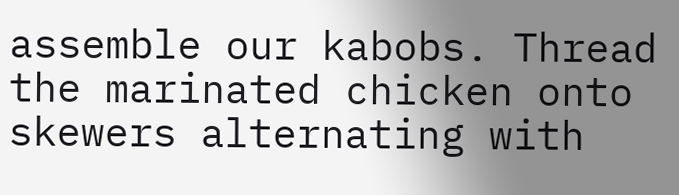assemble our kabobs. Thread the marinated chicken onto skewers alternating with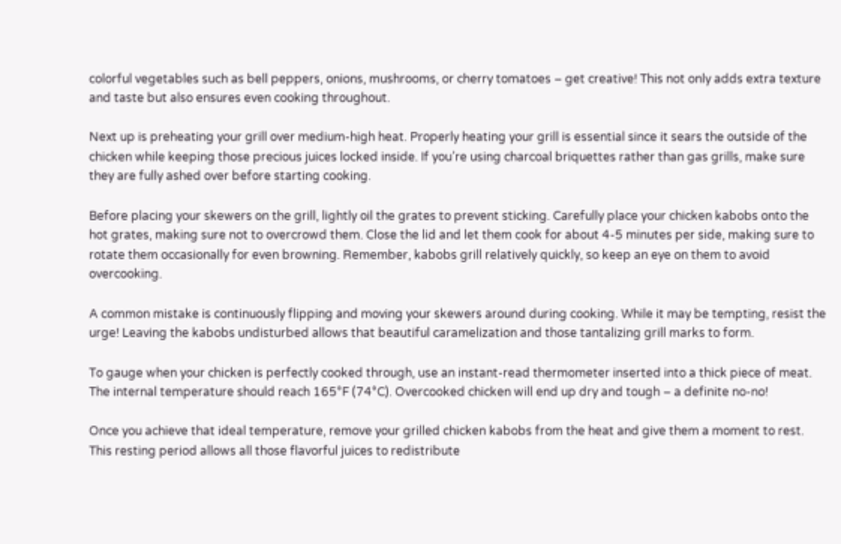colorful vegetables such as bell peppers, onions, mushrooms, or cherry tomatoes – get creative! This not only adds extra texture and taste but also ensures even cooking throughout.

Next up is preheating your grill over medium-high heat. Properly heating your grill is essential since it sears the outside of the chicken while keeping those precious juices locked inside. If you’re using charcoal briquettes rather than gas grills, make sure they are fully ashed over before starting cooking.

Before placing your skewers on the grill, lightly oil the grates to prevent sticking. Carefully place your chicken kabobs onto the hot grates, making sure not to overcrowd them. Close the lid and let them cook for about 4-5 minutes per side, making sure to rotate them occasionally for even browning. Remember, kabobs grill relatively quickly, so keep an eye on them to avoid overcooking.

A common mistake is continuously flipping and moving your skewers around during cooking. While it may be tempting, resist the urge! Leaving the kabobs undisturbed allows that beautiful caramelization and those tantalizing grill marks to form.

To gauge when your chicken is perfectly cooked through, use an instant-read thermometer inserted into a thick piece of meat. The internal temperature should reach 165°F (74°C). Overcooked chicken will end up dry and tough – a definite no-no!

Once you achieve that ideal temperature, remove your grilled chicken kabobs from the heat and give them a moment to rest. This resting period allows all those flavorful juices to redistribute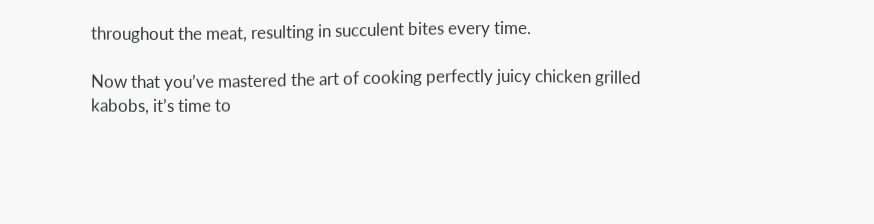throughout the meat, resulting in succulent bites every time.

Now that you’ve mastered the art of cooking perfectly juicy chicken grilled kabobs, it’s time to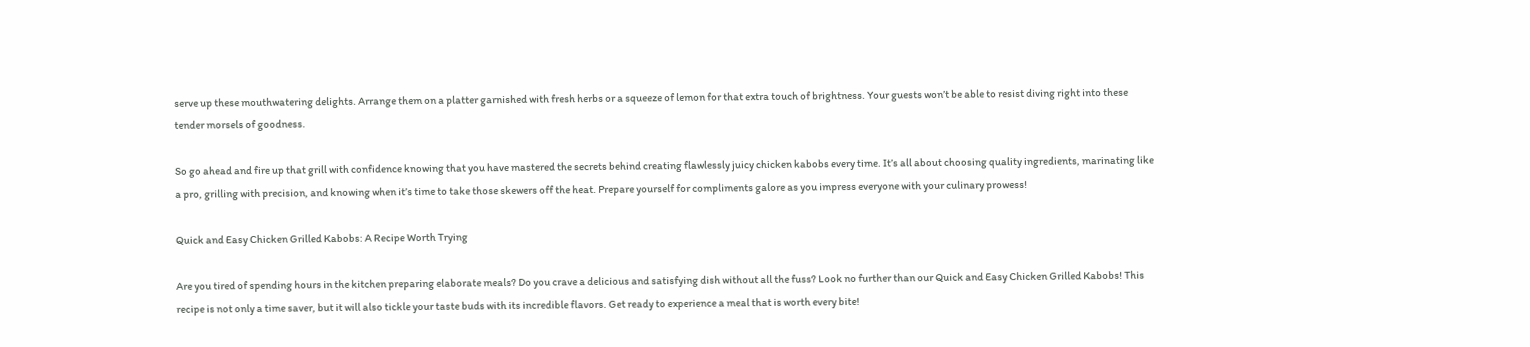serve up these mouthwatering delights. Arrange them on a platter garnished with fresh herbs or a squeeze of lemon for that extra touch of brightness. Your guests won’t be able to resist diving right into these tender morsels of goodness.

So go ahead and fire up that grill with confidence knowing that you have mastered the secrets behind creating flawlessly juicy chicken kabobs every time. It’s all about choosing quality ingredients, marinating like a pro, grilling with precision, and knowing when it’s time to take those skewers off the heat. Prepare yourself for compliments galore as you impress everyone with your culinary prowess!

Quick and Easy Chicken Grilled Kabobs: A Recipe Worth Trying

Are you tired of spending hours in the kitchen preparing elaborate meals? Do you crave a delicious and satisfying dish without all the fuss? Look no further than our Quick and Easy Chicken Grilled Kabobs! This recipe is not only a time saver, but it will also tickle your taste buds with its incredible flavors. Get ready to experience a meal that is worth every bite!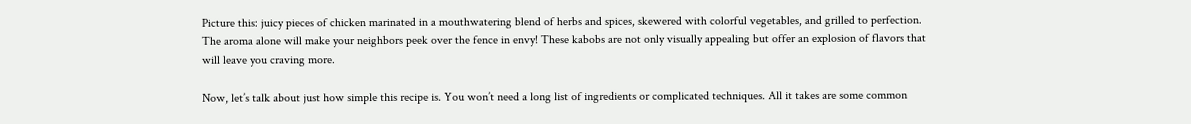Picture this: juicy pieces of chicken marinated in a mouthwatering blend of herbs and spices, skewered with colorful vegetables, and grilled to perfection. The aroma alone will make your neighbors peek over the fence in envy! These kabobs are not only visually appealing but offer an explosion of flavors that will leave you craving more.

Now, let’s talk about just how simple this recipe is. You won’t need a long list of ingredients or complicated techniques. All it takes are some common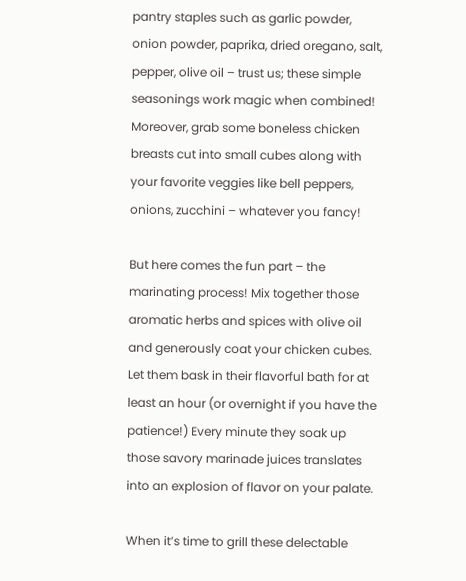pantry staples such as garlic powder, onion powder, paprika, dried oregano, salt, pepper, olive oil – trust us; these simple seasonings work magic when combined! Moreover, grab some boneless chicken breasts cut into small cubes along with your favorite veggies like bell peppers, onions, zucchini – whatever you fancy!

But here comes the fun part – the marinating process! Mix together those aromatic herbs and spices with olive oil and generously coat your chicken cubes. Let them bask in their flavorful bath for at least an hour (or overnight if you have the patience!) Every minute they soak up those savory marinade juices translates into an explosion of flavor on your palate.

When it’s time to grill these delectable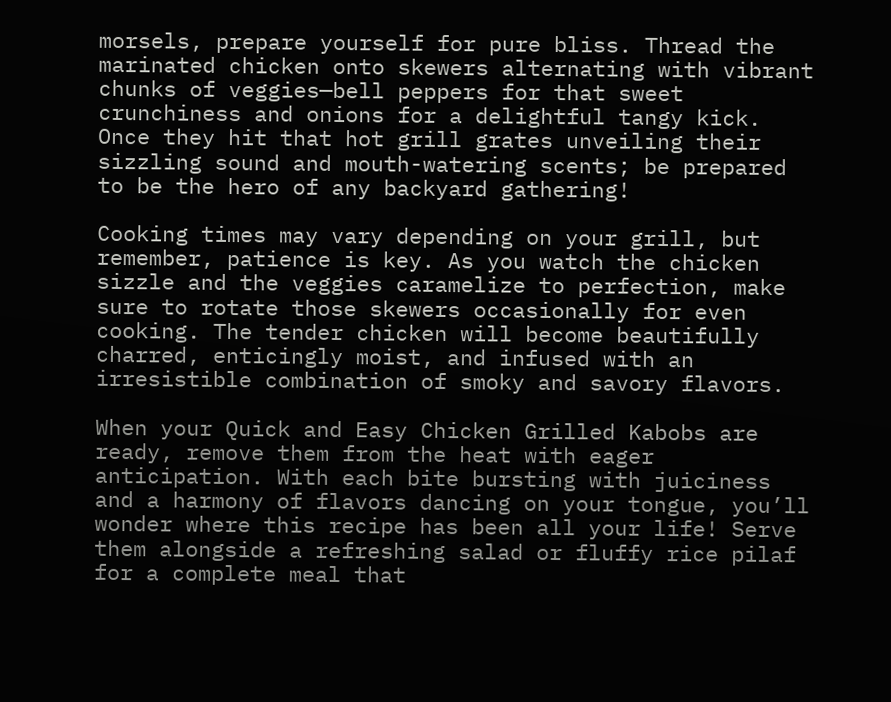morsels, prepare yourself for pure bliss. Thread the marinated chicken onto skewers alternating with vibrant chunks of veggies—bell peppers for that sweet crunchiness and onions for a delightful tangy kick. Once they hit that hot grill grates unveiling their sizzling sound and mouth-watering scents; be prepared to be the hero of any backyard gathering!

Cooking times may vary depending on your grill, but remember, patience is key. As you watch the chicken sizzle and the veggies caramelize to perfection, make sure to rotate those skewers occasionally for even cooking. The tender chicken will become beautifully charred, enticingly moist, and infused with an irresistible combination of smoky and savory flavors.

When your Quick and Easy Chicken Grilled Kabobs are ready, remove them from the heat with eager anticipation. With each bite bursting with juiciness and a harmony of flavors dancing on your tongue, you’ll wonder where this recipe has been all your life! Serve them alongside a refreshing salad or fluffy rice pilaf for a complete meal that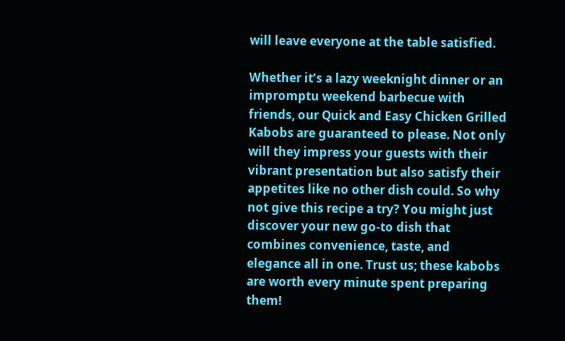will leave everyone at the table satisfied.

Whether it’s a lazy weeknight dinner or an impromptu weekend barbecue with friends, our Quick and Easy Chicken Grilled Kabobs are guaranteed to please. Not only will they impress your guests with their vibrant presentation but also satisfy their appetites like no other dish could. So why not give this recipe a try? You might just discover your new go-to dish that combines convenience, taste, and elegance all in one. Trust us; these kabobs are worth every minute spent preparing them!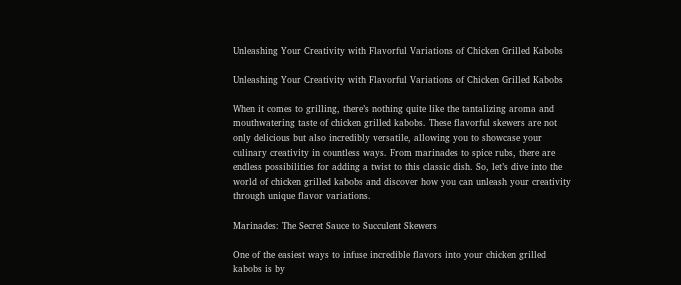Unleashing Your Creativity with Flavorful Variations of Chicken Grilled Kabobs

Unleashing Your Creativity with Flavorful Variations of Chicken Grilled Kabobs

When it comes to grilling, there’s nothing quite like the tantalizing aroma and mouthwatering taste of chicken grilled kabobs. These flavorful skewers are not only delicious but also incredibly versatile, allowing you to showcase your culinary creativity in countless ways. From marinades to spice rubs, there are endless possibilities for adding a twist to this classic dish. So, let’s dive into the world of chicken grilled kabobs and discover how you can unleash your creativity through unique flavor variations.

Marinades: The Secret Sauce to Succulent Skewers

One of the easiest ways to infuse incredible flavors into your chicken grilled kabobs is by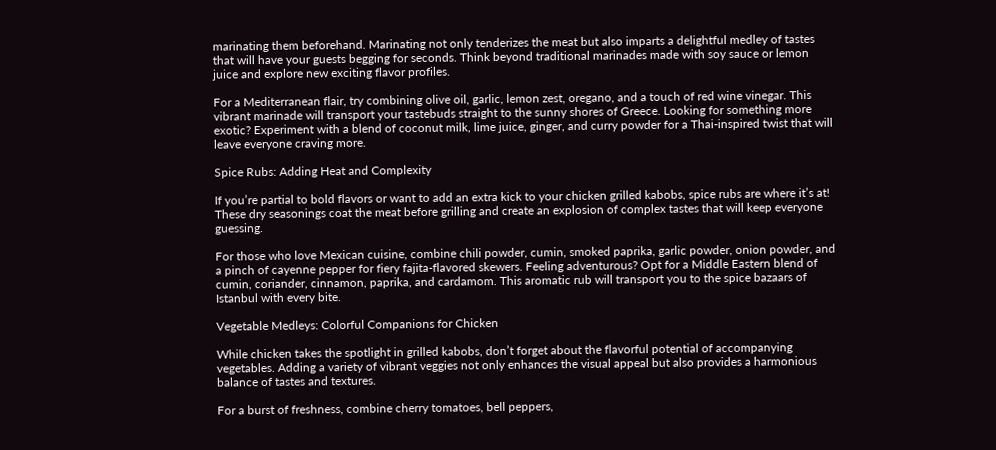marinating them beforehand. Marinating not only tenderizes the meat but also imparts a delightful medley of tastes that will have your guests begging for seconds. Think beyond traditional marinades made with soy sauce or lemon juice and explore new exciting flavor profiles.

For a Mediterranean flair, try combining olive oil, garlic, lemon zest, oregano, and a touch of red wine vinegar. This vibrant marinade will transport your tastebuds straight to the sunny shores of Greece. Looking for something more exotic? Experiment with a blend of coconut milk, lime juice, ginger, and curry powder for a Thai-inspired twist that will leave everyone craving more.

Spice Rubs: Adding Heat and Complexity

If you’re partial to bold flavors or want to add an extra kick to your chicken grilled kabobs, spice rubs are where it’s at! These dry seasonings coat the meat before grilling and create an explosion of complex tastes that will keep everyone guessing.

For those who love Mexican cuisine, combine chili powder, cumin, smoked paprika, garlic powder, onion powder, and a pinch of cayenne pepper for fiery fajita-flavored skewers. Feeling adventurous? Opt for a Middle Eastern blend of cumin, coriander, cinnamon, paprika, and cardamom. This aromatic rub will transport you to the spice bazaars of Istanbul with every bite.

Vegetable Medleys: Colorful Companions for Chicken

While chicken takes the spotlight in grilled kabobs, don’t forget about the flavorful potential of accompanying vegetables. Adding a variety of vibrant veggies not only enhances the visual appeal but also provides a harmonious balance of tastes and textures.

For a burst of freshness, combine cherry tomatoes, bell peppers,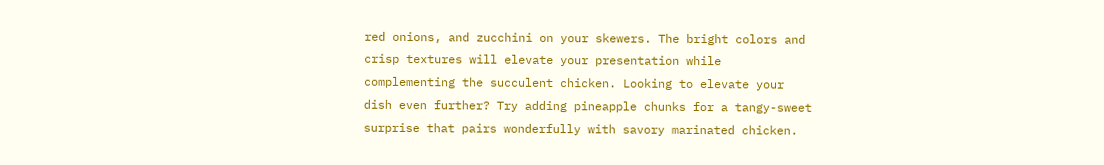red onions, and zucchini on your skewers. The bright colors and crisp textures will elevate your presentation while complementing the succulent chicken. Looking to elevate your dish even further? Try adding pineapple chunks for a tangy-sweet surprise that pairs wonderfully with savory marinated chicken.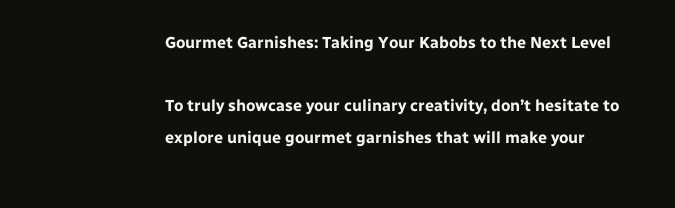Gourmet Garnishes: Taking Your Kabobs to the Next Level

To truly showcase your culinary creativity, don’t hesitate to explore unique gourmet garnishes that will make your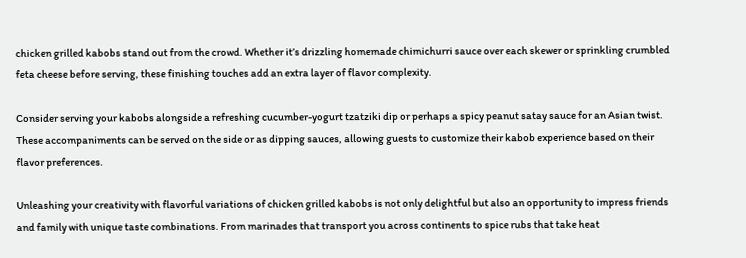chicken grilled kabobs stand out from the crowd. Whether it’s drizzling homemade chimichurri sauce over each skewer or sprinkling crumbled feta cheese before serving, these finishing touches add an extra layer of flavor complexity.

Consider serving your kabobs alongside a refreshing cucumber-yogurt tzatziki dip or perhaps a spicy peanut satay sauce for an Asian twist. These accompaniments can be served on the side or as dipping sauces, allowing guests to customize their kabob experience based on their flavor preferences.

Unleashing your creativity with flavorful variations of chicken grilled kabobs is not only delightful but also an opportunity to impress friends and family with unique taste combinations. From marinades that transport you across continents to spice rubs that take heat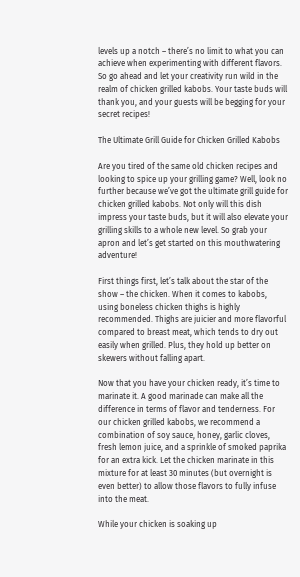levels up a notch – there’s no limit to what you can achieve when experimenting with different flavors. So go ahead and let your creativity run wild in the realm of chicken grilled kabobs. Your taste buds will thank you, and your guests will be begging for your secret recipes!

The Ultimate Grill Guide for Chicken Grilled Kabobs

Are you tired of the same old chicken recipes and looking to spice up your grilling game? Well, look no further because we’ve got the ultimate grill guide for chicken grilled kabobs. Not only will this dish impress your taste buds, but it will also elevate your grilling skills to a whole new level. So grab your apron and let’s get started on this mouthwatering adventure!

First things first, let’s talk about the star of the show – the chicken. When it comes to kabobs, using boneless chicken thighs is highly recommended. Thighs are juicier and more flavorful compared to breast meat, which tends to dry out easily when grilled. Plus, they hold up better on skewers without falling apart.

Now that you have your chicken ready, it’s time to marinate it. A good marinade can make all the difference in terms of flavor and tenderness. For our chicken grilled kabobs, we recommend a combination of soy sauce, honey, garlic cloves, fresh lemon juice, and a sprinkle of smoked paprika for an extra kick. Let the chicken marinate in this mixture for at least 30 minutes (but overnight is even better) to allow those flavors to fully infuse into the meat.

While your chicken is soaking up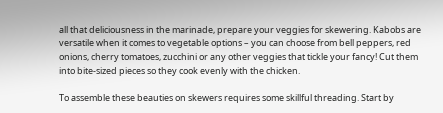all that deliciousness in the marinade, prepare your veggies for skewering. Kabobs are versatile when it comes to vegetable options – you can choose from bell peppers, red onions, cherry tomatoes, zucchini or any other veggies that tickle your fancy! Cut them into bite-sized pieces so they cook evenly with the chicken.

To assemble these beauties on skewers requires some skillful threading. Start by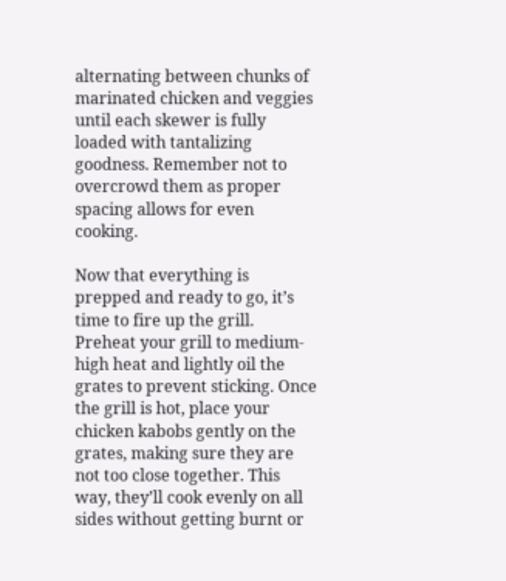alternating between chunks of marinated chicken and veggies until each skewer is fully loaded with tantalizing goodness. Remember not to overcrowd them as proper spacing allows for even cooking.

Now that everything is prepped and ready to go, it’s time to fire up the grill. Preheat your grill to medium-high heat and lightly oil the grates to prevent sticking. Once the grill is hot, place your chicken kabobs gently on the grates, making sure they are not too close together. This way, they’ll cook evenly on all sides without getting burnt or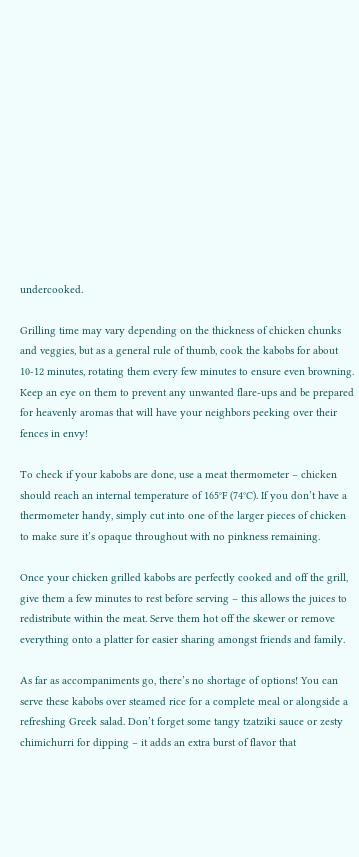undercooked.

Grilling time may vary depending on the thickness of chicken chunks and veggies, but as a general rule of thumb, cook the kabobs for about 10-12 minutes, rotating them every few minutes to ensure even browning. Keep an eye on them to prevent any unwanted flare-ups and be prepared for heavenly aromas that will have your neighbors peeking over their fences in envy!

To check if your kabobs are done, use a meat thermometer – chicken should reach an internal temperature of 165°F (74°C). If you don’t have a thermometer handy, simply cut into one of the larger pieces of chicken to make sure it’s opaque throughout with no pinkness remaining.

Once your chicken grilled kabobs are perfectly cooked and off the grill, give them a few minutes to rest before serving – this allows the juices to redistribute within the meat. Serve them hot off the skewer or remove everything onto a platter for easier sharing amongst friends and family.

As far as accompaniments go, there’s no shortage of options! You can serve these kabobs over steamed rice for a complete meal or alongside a refreshing Greek salad. Don’t forget some tangy tzatziki sauce or zesty chimichurri for dipping – it adds an extra burst of flavor that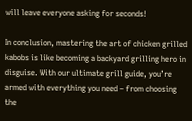will leave everyone asking for seconds!

In conclusion, mastering the art of chicken grilled kabobs is like becoming a backyard grilling hero in disguise. With our ultimate grill guide, you’re armed with everything you need – from choosing the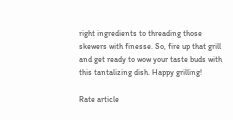right ingredients to threading those skewers with finesse. So, fire up that grill and get ready to wow your taste buds with this tantalizing dish. Happy grilling!

Rate article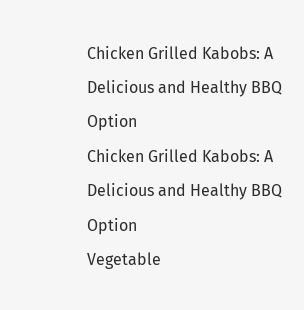Chicken Grilled Kabobs: A Delicious and Healthy BBQ Option
Chicken Grilled Kabobs: A Delicious and Healthy BBQ Option
Vegetable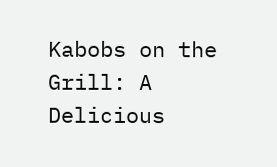Kabobs on the Grill: A Delicious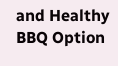and Healthy BBQ Option